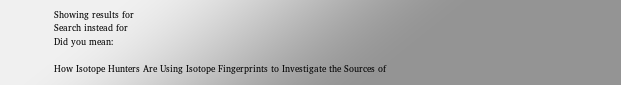Showing results for
Search instead for
Did you mean:

How Isotope Hunters Are Using Isotope Fingerprints to Investigate the Sources of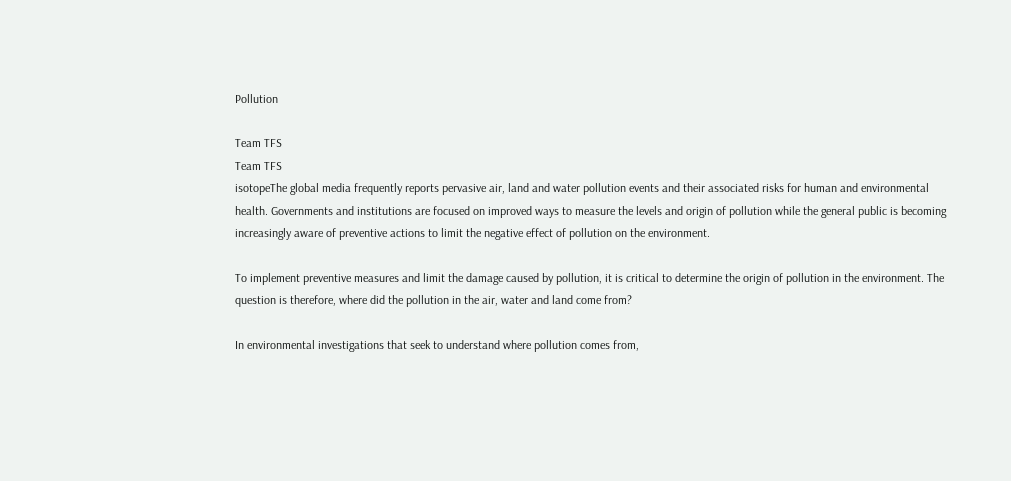Pollution

Team TFS
Team TFS
isotopeThe global media frequently reports pervasive air, land and water pollution events and their associated risks for human and environmental health. Governments and institutions are focused on improved ways to measure the levels and origin of pollution while the general public is becoming increasingly aware of preventive actions to limit the negative effect of pollution on the environment.

To implement preventive measures and limit the damage caused by pollution, it is critical to determine the origin of pollution in the environment. The question is therefore, where did the pollution in the air, water and land come from?

In environmental investigations that seek to understand where pollution comes from,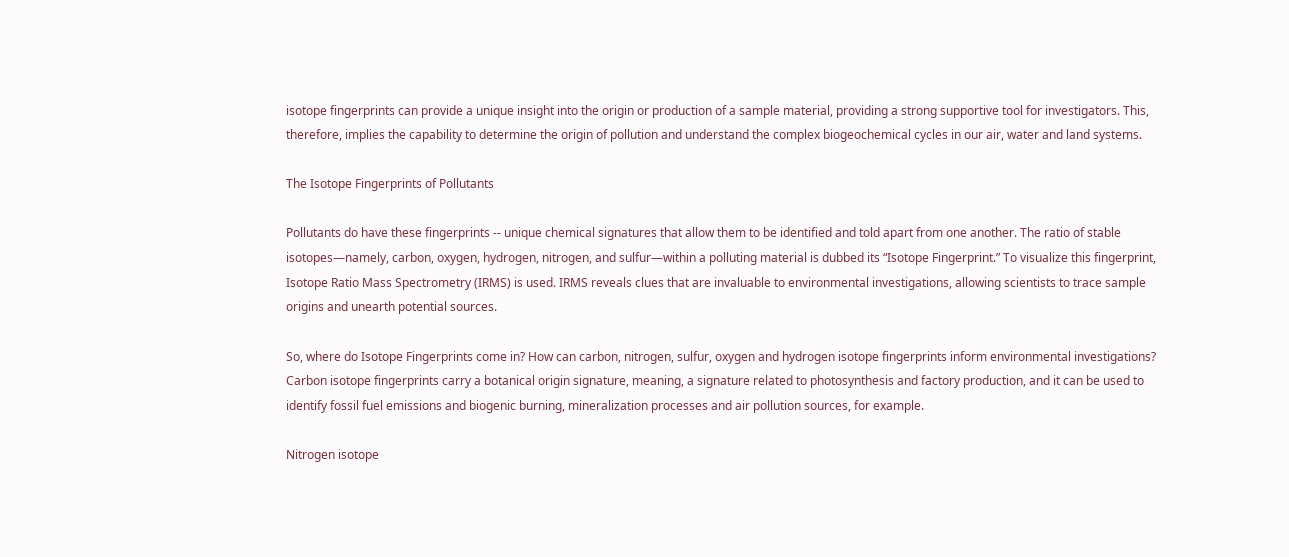isotope fingerprints can provide a unique insight into the origin or production of a sample material, providing a strong supportive tool for investigators. This, therefore, implies the capability to determine the origin of pollution and understand the complex biogeochemical cycles in our air, water and land systems.

The Isotope Fingerprints of Pollutants

Pollutants do have these fingerprints -- unique chemical signatures that allow them to be identified and told apart from one another. The ratio of stable isotopes—namely, carbon, oxygen, hydrogen, nitrogen, and sulfur—within a polluting material is dubbed its “Isotope Fingerprint.” To visualize this fingerprint, Isotope Ratio Mass Spectrometry (IRMS) is used. IRMS reveals clues that are invaluable to environmental investigations, allowing scientists to trace sample origins and unearth potential sources.

So, where do Isotope Fingerprints come in? How can carbon, nitrogen, sulfur, oxygen and hydrogen isotope fingerprints inform environmental investigations? Carbon isotope fingerprints carry a botanical origin signature, meaning, a signature related to photosynthesis and factory production, and it can be used to identify fossil fuel emissions and biogenic burning, mineralization processes and air pollution sources, for example.

Nitrogen isotope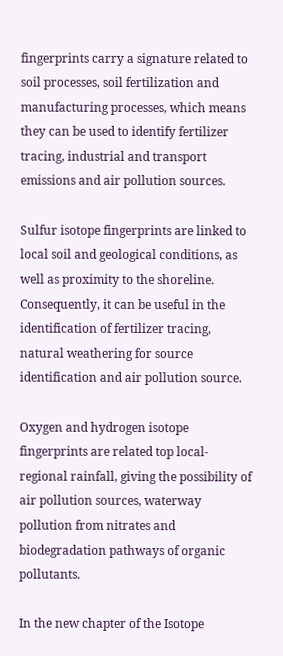fingerprints carry a signature related to soil processes, soil fertilization and manufacturing processes, which means they can be used to identify fertilizer tracing, industrial and transport emissions and air pollution sources.

Sulfur isotope fingerprints are linked to local soil and geological conditions, as well as proximity to the shoreline. Consequently, it can be useful in the identification of fertilizer tracing, natural weathering for source identification and air pollution source.

Oxygen and hydrogen isotope fingerprints are related top local-regional rainfall, giving the possibility of air pollution sources, waterway pollution from nitrates and biodegradation pathways of organic pollutants.

In the new chapter of the Isotope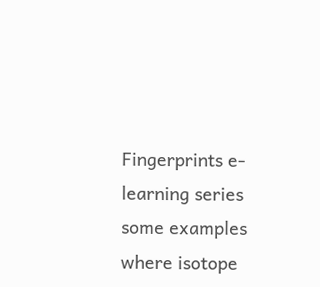Fingerprints e-learning series some examples where isotope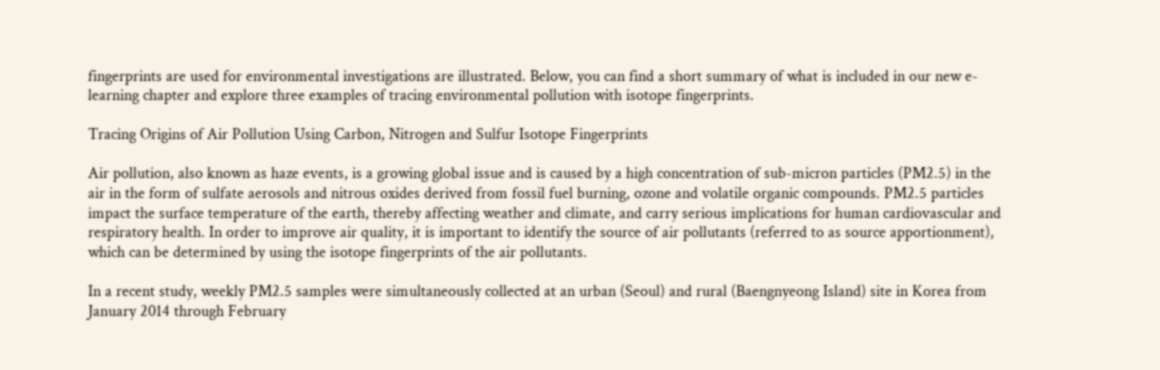fingerprints are used for environmental investigations are illustrated. Below, you can find a short summary of what is included in our new e-learning chapter and explore three examples of tracing environmental pollution with isotope fingerprints.

Tracing Origins of Air Pollution Using Carbon, Nitrogen and Sulfur Isotope Fingerprints

Air pollution, also known as haze events, is a growing global issue and is caused by a high concentration of sub-micron particles (PM2.5) in the air in the form of sulfate aerosols and nitrous oxides derived from fossil fuel burning, ozone and volatile organic compounds. PM2.5 particles impact the surface temperature of the earth, thereby affecting weather and climate, and carry serious implications for human cardiovascular and respiratory health. In order to improve air quality, it is important to identify the source of air pollutants (referred to as source apportionment), which can be determined by using the isotope fingerprints of the air pollutants.

In a recent study, weekly PM2.5 samples were simultaneously collected at an urban (Seoul) and rural (Baengnyeong Island) site in Korea from January 2014 through February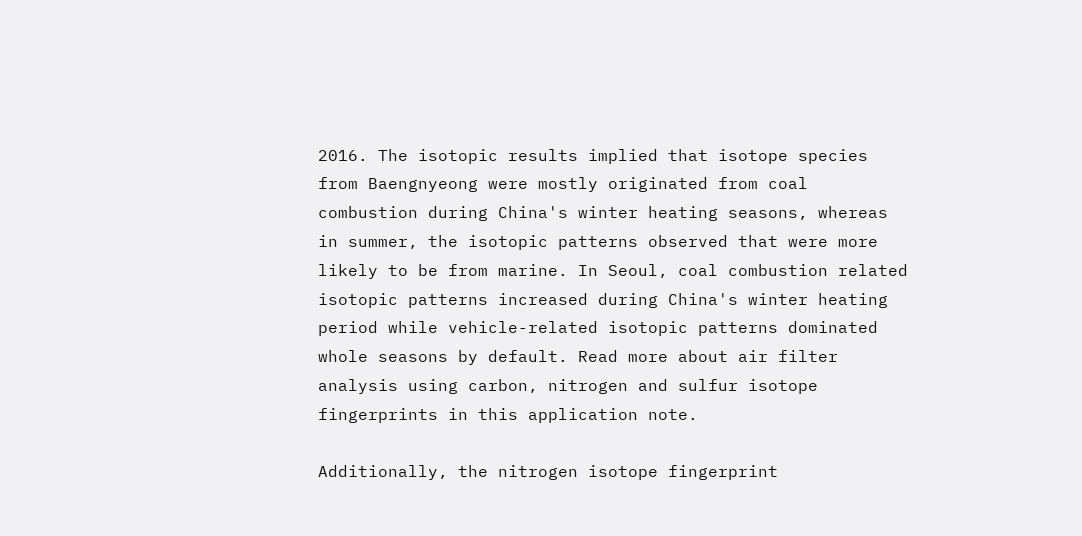2016. The isotopic results implied that isotope species from Baengnyeong were mostly originated from coal combustion during China's winter heating seasons, whereas in summer, the isotopic patterns observed that were more likely to be from marine. In Seoul, coal combustion related isotopic patterns increased during China's winter heating period while vehicle-related isotopic patterns dominated whole seasons by default. Read more about air filter analysis using carbon, nitrogen and sulfur isotope fingerprints in this application note.

Additionally, the nitrogen isotope fingerprint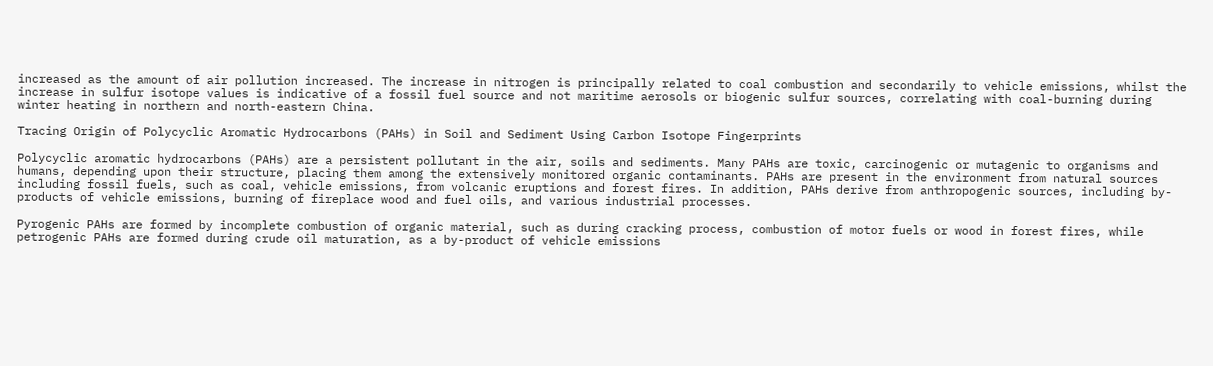increased as the amount of air pollution increased. The increase in nitrogen is principally related to coal combustion and secondarily to vehicle emissions, whilst the increase in sulfur isotope values is indicative of a fossil fuel source and not maritime aerosols or biogenic sulfur sources, correlating with coal-burning during winter heating in northern and north-eastern China.

Tracing Origin of Polycyclic Aromatic Hydrocarbons (PAHs) in Soil and Sediment Using Carbon Isotope Fingerprints

Polycyclic aromatic hydrocarbons (PAHs) are a persistent pollutant in the air, soils and sediments. Many PAHs are toxic, carcinogenic or mutagenic to organisms and humans, depending upon their structure, placing them among the extensively monitored organic contaminants. PAHs are present in the environment from natural sources including fossil fuels, such as coal, vehicle emissions, from volcanic eruptions and forest fires. In addition, PAHs derive from anthropogenic sources, including by-products of vehicle emissions, burning of fireplace wood and fuel oils, and various industrial processes.

Pyrogenic PAHs are formed by incomplete combustion of organic material, such as during cracking process, combustion of motor fuels or wood in forest fires, while petrogenic PAHs are formed during crude oil maturation, as a by-product of vehicle emissions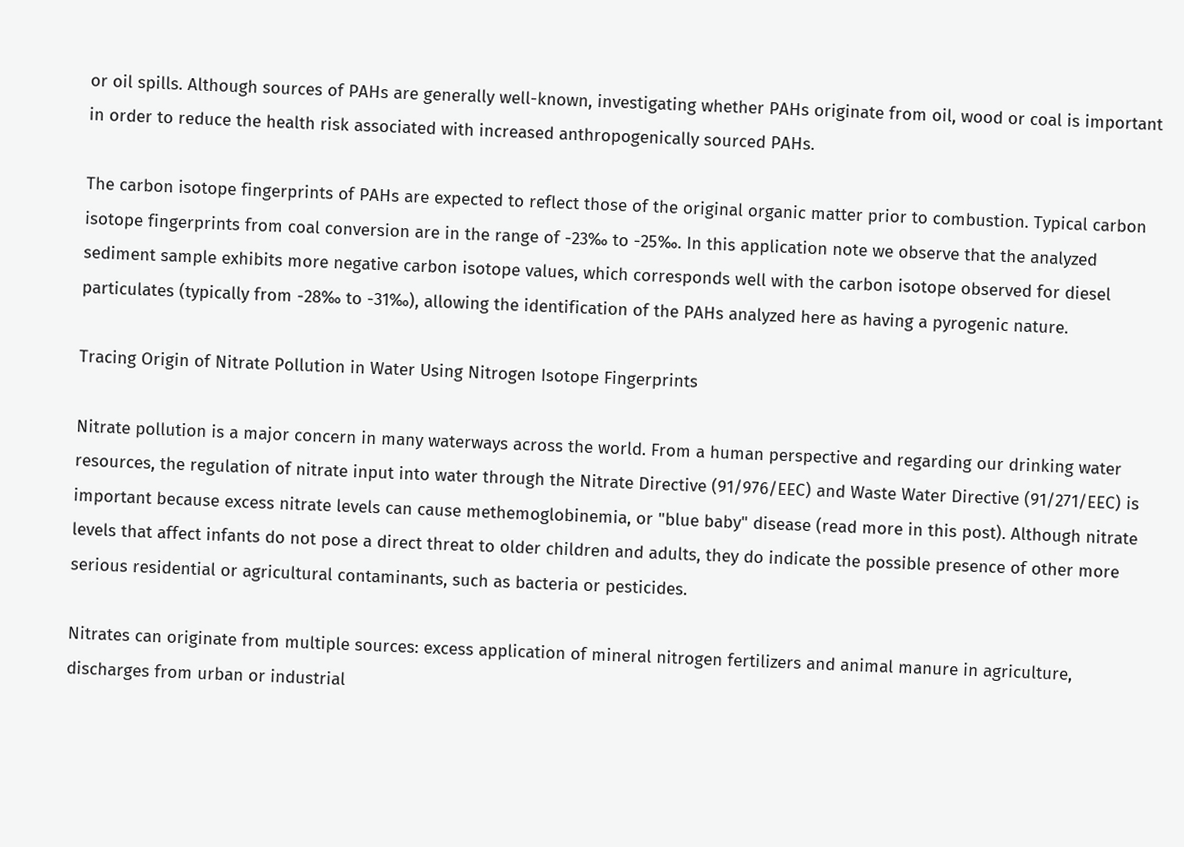or oil spills. Although sources of PAHs are generally well-known, investigating whether PAHs originate from oil, wood or coal is important in order to reduce the health risk associated with increased anthropogenically sourced PAHs.

The carbon isotope fingerprints of PAHs are expected to reflect those of the original organic matter prior to combustion. Typical carbon isotope fingerprints from coal conversion are in the range of -23‰ to -25‰. In this application note we observe that the analyzed sediment sample exhibits more negative carbon isotope values, which corresponds well with the carbon isotope observed for diesel particulates (typically from -28‰ to -31‰), allowing the identification of the PAHs analyzed here as having a pyrogenic nature.

Tracing Origin of Nitrate Pollution in Water Using Nitrogen Isotope Fingerprints

Nitrate pollution is a major concern in many waterways across the world. From a human perspective and regarding our drinking water resources, the regulation of nitrate input into water through the Nitrate Directive (91/976/EEC) and Waste Water Directive (91/271/EEC) is important because excess nitrate levels can cause methemoglobinemia, or "blue baby" disease (read more in this post). Although nitrate levels that affect infants do not pose a direct threat to older children and adults, they do indicate the possible presence of other more serious residential or agricultural contaminants, such as bacteria or pesticides.

Nitrates can originate from multiple sources: excess application of mineral nitrogen fertilizers and animal manure in agriculture, discharges from urban or industrial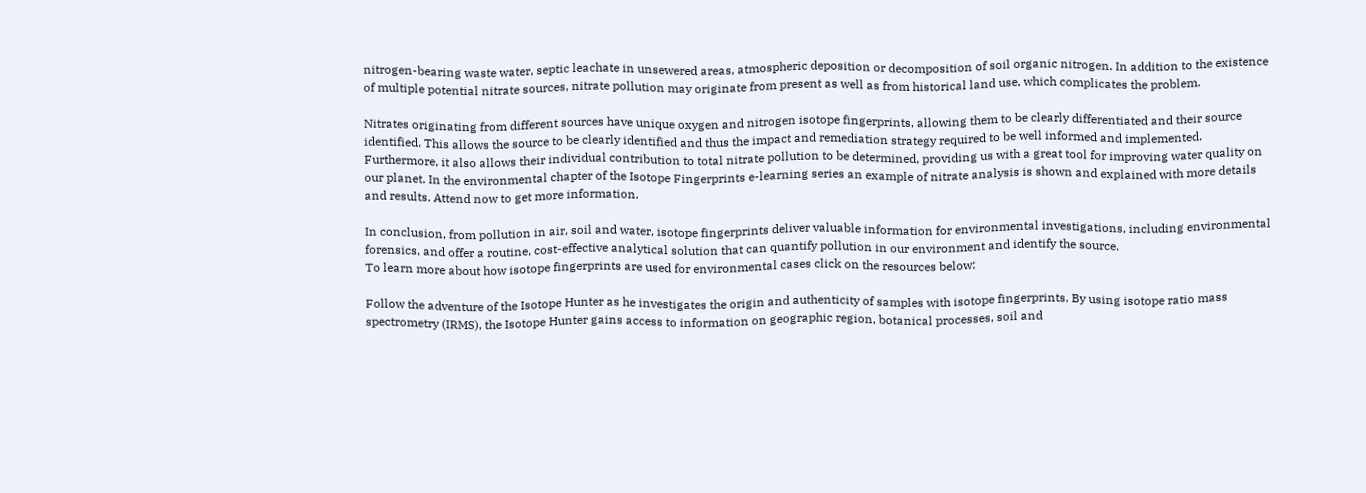nitrogen-bearing waste water, septic leachate in unsewered areas, atmospheric deposition or decomposition of soil organic nitrogen. In addition to the existence of multiple potential nitrate sources, nitrate pollution may originate from present as well as from historical land use, which complicates the problem.

Nitrates originating from different sources have unique oxygen and nitrogen isotope fingerprints, allowing them to be clearly differentiated and their source identified. This allows the source to be clearly identified and thus the impact and remediation strategy required to be well informed and implemented. Furthermore, it also allows their individual contribution to total nitrate pollution to be determined, providing us with a great tool for improving water quality on our planet. In the environmental chapter of the Isotope Fingerprints e-learning series an example of nitrate analysis is shown and explained with more details and results. Attend now to get more information.

In conclusion, from pollution in air, soil and water, isotope fingerprints deliver valuable information for environmental investigations, including environmental forensics, and offer a routine, cost-effective analytical solution that can quantify pollution in our environment and identify the source.
To learn more about how isotope fingerprints are used for environmental cases click on the resources below:

Follow the adventure of the Isotope Hunter as he investigates the origin and authenticity of samples with isotope fingerprints. By using isotope ratio mass spectrometry (IRMS), the Isotope Hunter gains access to information on geographic region, botanical processes, soil and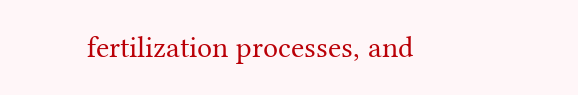fertilization processes, and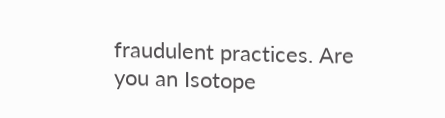fraudulent practices. Are you an Isotope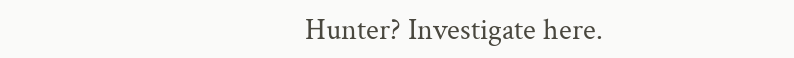Hunter? Investigate here.